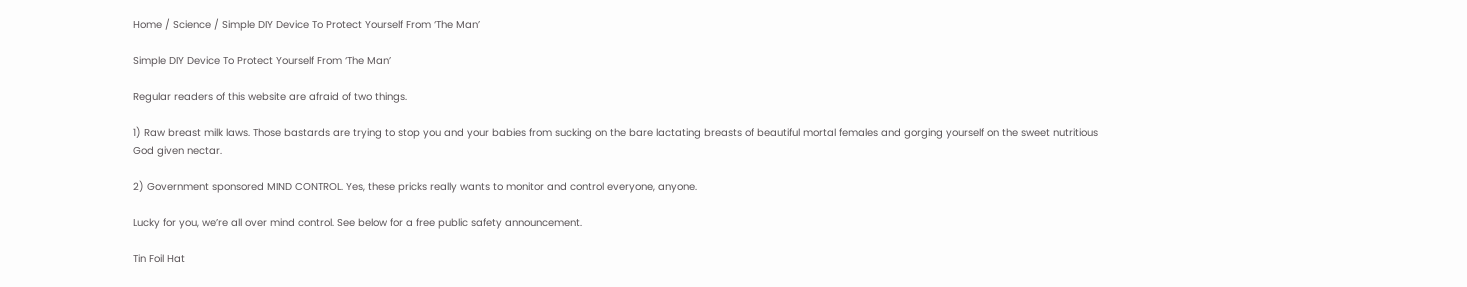Home / Science / Simple DIY Device To Protect Yourself From ‘The Man’

Simple DIY Device To Protect Yourself From ‘The Man’

Regular readers of this website are afraid of two things.

1) Raw breast milk laws. Those bastards are trying to stop you and your babies from sucking on the bare lactating breasts of beautiful mortal females and gorging yourself on the sweet nutritious God given nectar.

2) Government sponsored MIND CONTROL. Yes, these pricks really wants to monitor and control everyone, anyone.

Lucky for you, we’re all over mind control. See below for a free public safety announcement.

Tin Foil Hat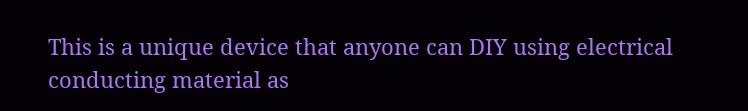This is a unique device that anyone can DIY using electrical conducting material as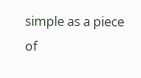simple as a piece of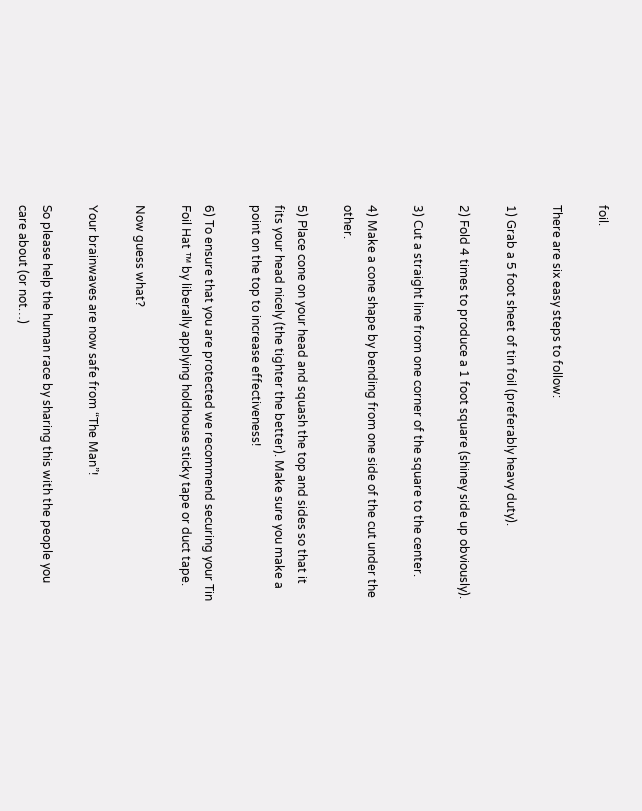foil.

There are six easy steps to follow:

1) Grab a 5 foot sheet of tin foil (preferably heavy duty).

2) Fold 4 times to produce a 1 foot square (shiney side up obviously).

3) Cut a straight line from one corner of the square to the center.

4) Make a cone shape by bending from one side of the cut under the other.

5) Place cone on your head and squash the top and sides so that it fits your head nicely (the tighter the better). Make sure you make a point on the top to increase effectiveness!

6) To ensure that you are protected we recommend securing your Tin Foil Hat ™ by liberally applying holdhouse sticky tape or duct tape.

Now guess what?

Your brainwaves are now safe from “The Man”!

So please help the human race by sharing this with the people you care about (or not…)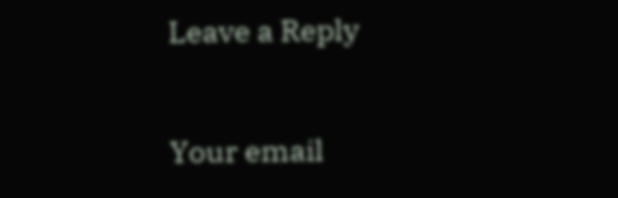Leave a Reply

Your email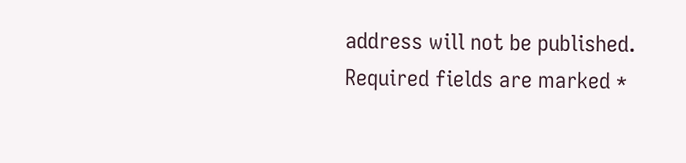address will not be published. Required fields are marked *